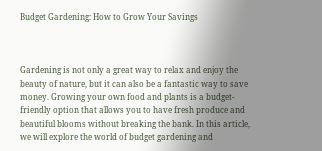Budget Gardening: How to Grow Your Savings



Gardening is not only a great way to relax and enjoy the beauty of nature‚ but it can also be a fantastic way to save money. Growing your own food and plants is a budget-friendly option that allows you to have fresh produce and beautiful blooms without breaking the bank. In this article‚ we will explore the world of budget gardening and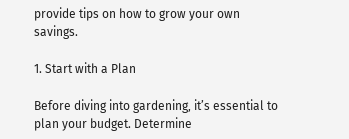provide tips on how to grow your own savings.

1. Start with a Plan

Before diving into gardening‚ it’s essential to plan your budget. Determine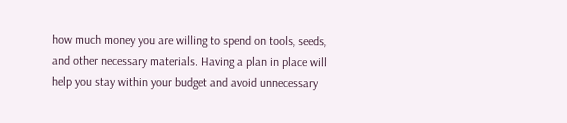how much money you are willing to spend on tools‚ seeds‚ and other necessary materials. Having a plan in place will help you stay within your budget and avoid unnecessary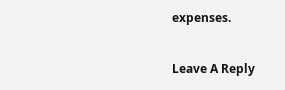expenses.

Leave A Reply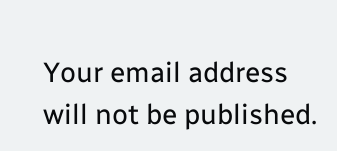Your email address will not be published.